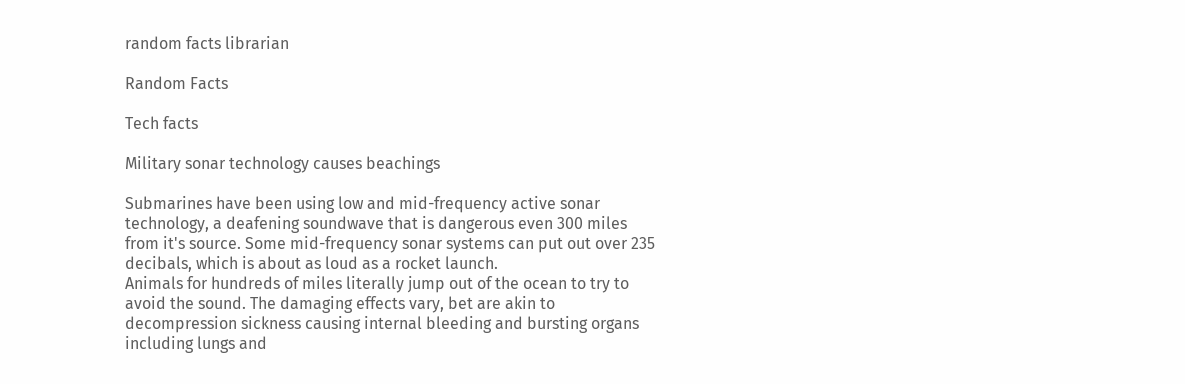random facts librarian

Random Facts

Tech facts

Military sonar technology causes beachings

Submarines have been using low and mid-frequency active sonar technology, a deafening soundwave that is dangerous even 300 miles from it's source. Some mid-frequency sonar systems can put out over 235 decibals, which is about as loud as a rocket launch.
Animals for hundreds of miles literally jump out of the ocean to try to avoid the sound. The damaging effects vary, bet are akin to decompression sickness causing internal bleeding and bursting organs including lungs and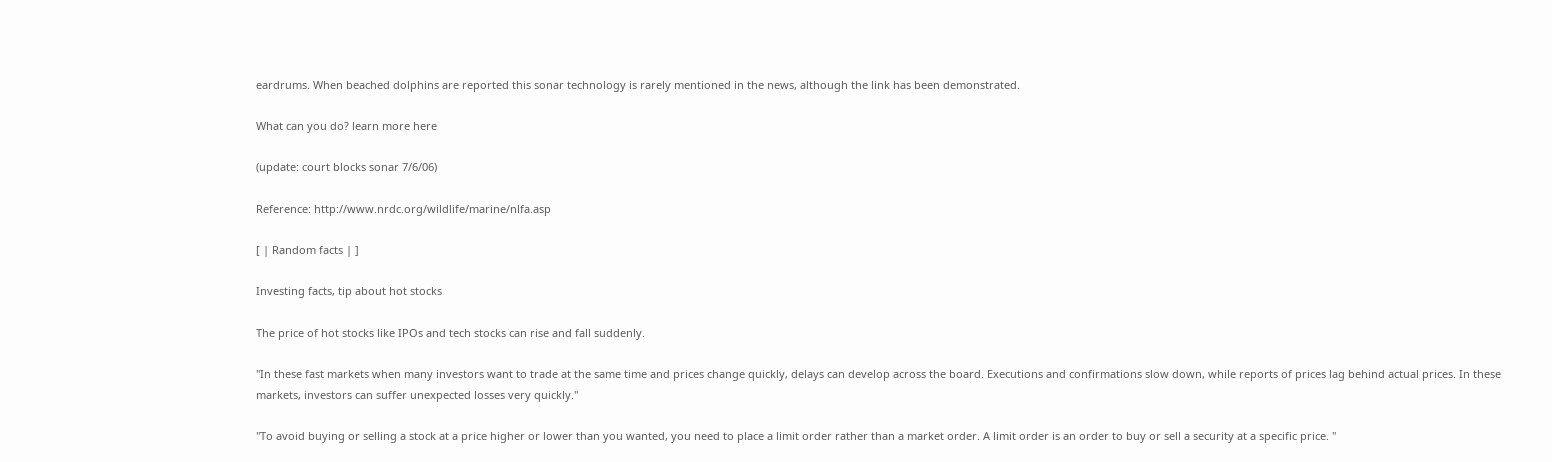eardrums. When beached dolphins are reported this sonar technology is rarely mentioned in the news, although the link has been demonstrated.

What can you do? learn more here

(update: court blocks sonar 7/6/06)

Reference: http://www.nrdc.org/wildlife/marine/nlfa.asp

[ | Random facts | ]

Investing facts, tip about hot stocks

The price of hot stocks like IPOs and tech stocks can rise and fall suddenly.

"In these fast markets when many investors want to trade at the same time and prices change quickly, delays can develop across the board. Executions and confirmations slow down, while reports of prices lag behind actual prices. In these markets, investors can suffer unexpected losses very quickly."

"To avoid buying or selling a stock at a price higher or lower than you wanted, you need to place a limit order rather than a market order. A limit order is an order to buy or sell a security at a specific price. "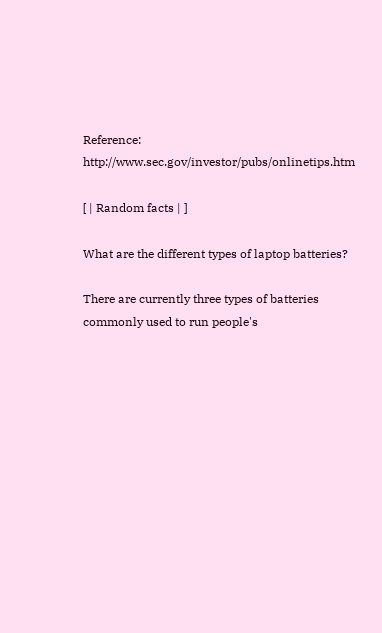Reference: http://www.sec.gov/investor/pubs/onlinetips.htm

[ | Random facts | ]

What are the different types of laptop batteries?

There are currently three types of batteries commonly used to run people's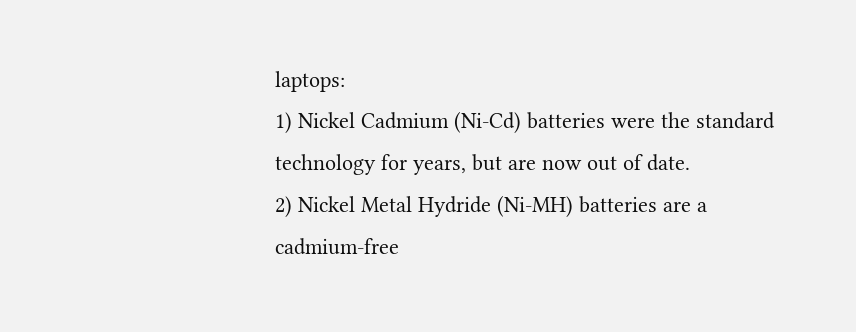laptops:
1) Nickel Cadmium (Ni-Cd) batteries were the standard technology for years, but are now out of date.
2) Nickel Metal Hydride (Ni-MH) batteries are a cadmium-free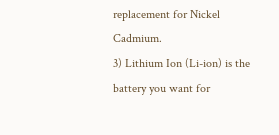replacement for Nickel Cadmium.
3) Lithium Ion (Li-ion) is the battery you want for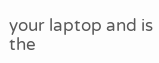your laptop and is the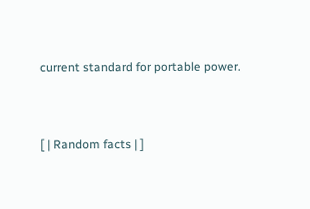current standard for portable power.


[ | Random facts | ]